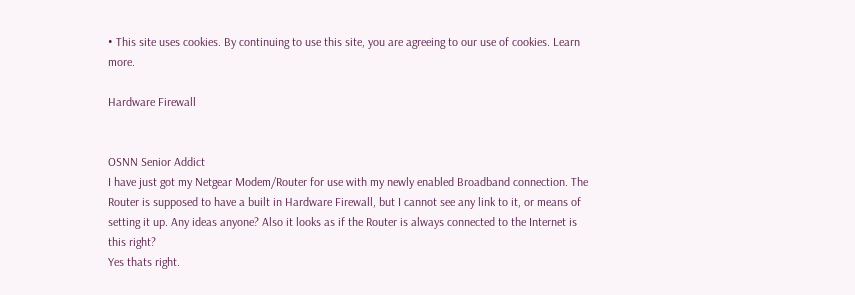• This site uses cookies. By continuing to use this site, you are agreeing to our use of cookies. Learn more.

Hardware Firewall


OSNN Senior Addict
I have just got my Netgear Modem/Router for use with my newly enabled Broadband connection. The Router is supposed to have a built in Hardware Firewall, but I cannot see any link to it, or means of setting it up. Any ideas anyone? Also it looks as if the Router is always connected to the Internet is this right?
Yes thats right.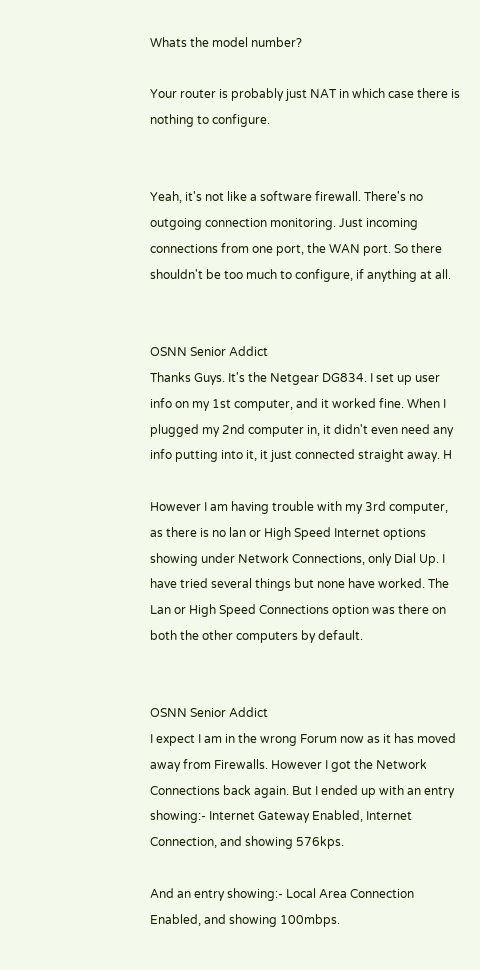Whats the model number?

Your router is probably just NAT in which case there is nothing to configure.


Yeah, it's not like a software firewall. There's no outgoing connection monitoring. Just incoming connections from one port, the WAN port. So there shouldn't be too much to configure, if anything at all.


OSNN Senior Addict
Thanks Guys. It's the Netgear DG834. I set up user info on my 1st computer, and it worked fine. When I plugged my 2nd computer in, it didn't even need any info putting into it, it just connected straight away. H

However I am having trouble with my 3rd computer, as there is no lan or High Speed Internet options showing under Network Connections, only Dial Up. I have tried several things but none have worked. The Lan or High Speed Connections option was there on both the other computers by default.


OSNN Senior Addict
I expect I am in the wrong Forum now as it has moved away from Firewalls. However I got the Network Connections back again. But I ended up with an entry showing:- Internet Gateway Enabled, Internet Connection, and showing 576kps.

And an entry showing:- Local Area Connection Enabled, and showing 100mbps.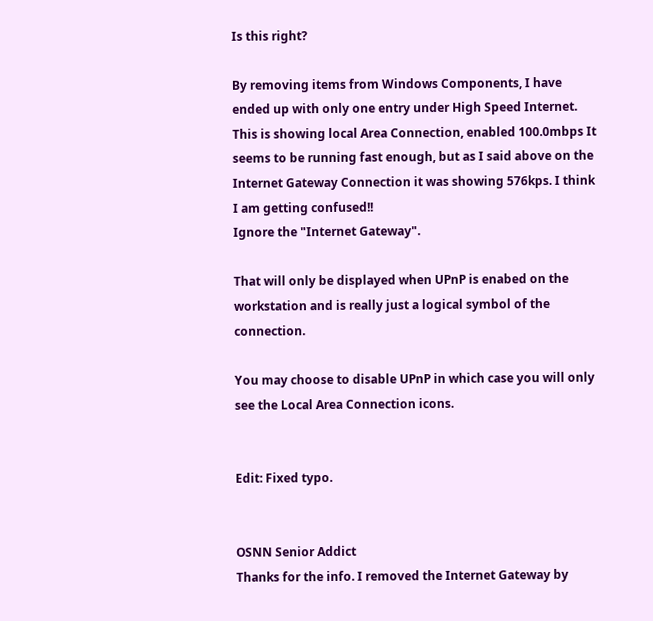Is this right?

By removing items from Windows Components, I have ended up with only one entry under High Speed Internet. This is showing local Area Connection, enabled 100.0mbps It seems to be running fast enough, but as I said above on the Internet Gateway Connection it was showing 576kps. I think I am getting confused!!
Ignore the "Internet Gateway".

That will only be displayed when UPnP is enabed on the workstation and is really just a logical symbol of the connection.

You may choose to disable UPnP in which case you will only see the Local Area Connection icons.


Edit: Fixed typo.


OSNN Senior Addict
Thanks for the info. I removed the Internet Gateway by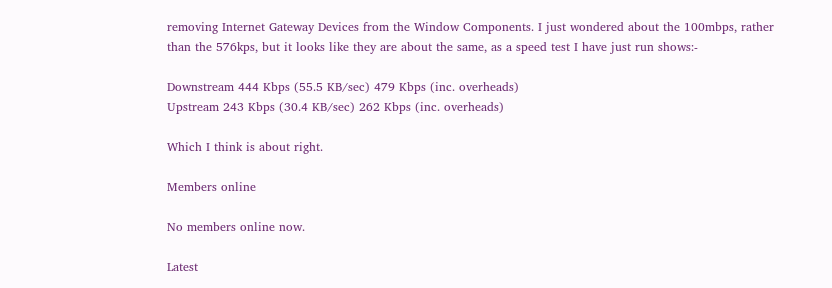removing Internet Gateway Devices from the Window Components. I just wondered about the 100mbps, rather than the 576kps, but it looks like they are about the same, as a speed test I have just run shows:-

Downstream 444 Kbps (55.5 KB/sec) 479 Kbps (inc. overheads)
Upstream 243 Kbps (30.4 KB/sec) 262 Kbps (inc. overheads)

Which I think is about right.

Members online

No members online now.

Latest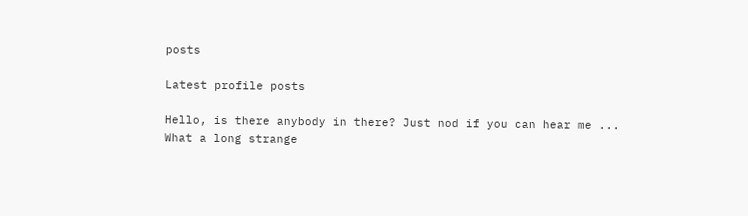posts

Latest profile posts

Hello, is there anybody in there? Just nod if you can hear me ...
What a long strange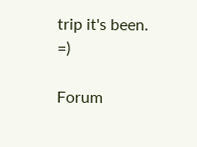trip it's been. =)

Forum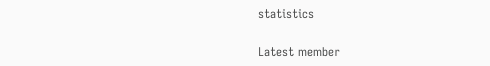statistics

Latest member